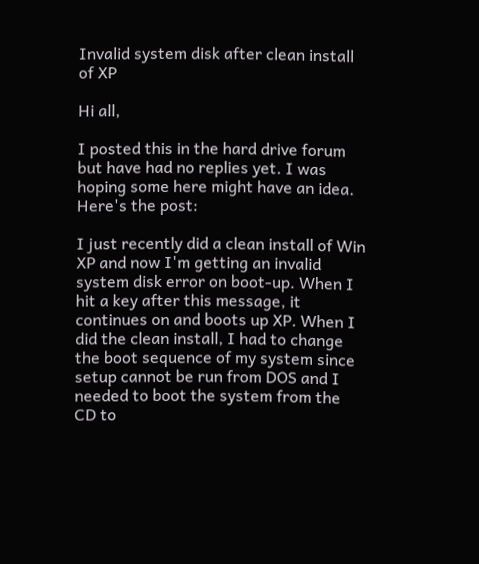Invalid system disk after clean install of XP

Hi all,

I posted this in the hard drive forum but have had no replies yet. I was hoping some here might have an idea. Here's the post:

I just recently did a clean install of Win XP and now I'm getting an invalid system disk error on boot-up. When I hit a key after this message, it continues on and boots up XP. When I did the clean install, I had to change the boot sequence of my system since setup cannot be run from DOS and I needed to boot the system from the CD to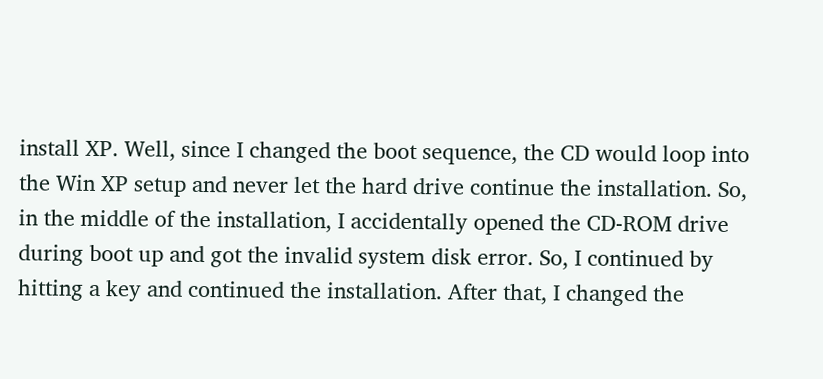install XP. Well, since I changed the boot sequence, the CD would loop into the Win XP setup and never let the hard drive continue the installation. So, in the middle of the installation, I accidentally opened the CD-ROM drive during boot up and got the invalid system disk error. So, I continued by hitting a key and continued the installation. After that, I changed the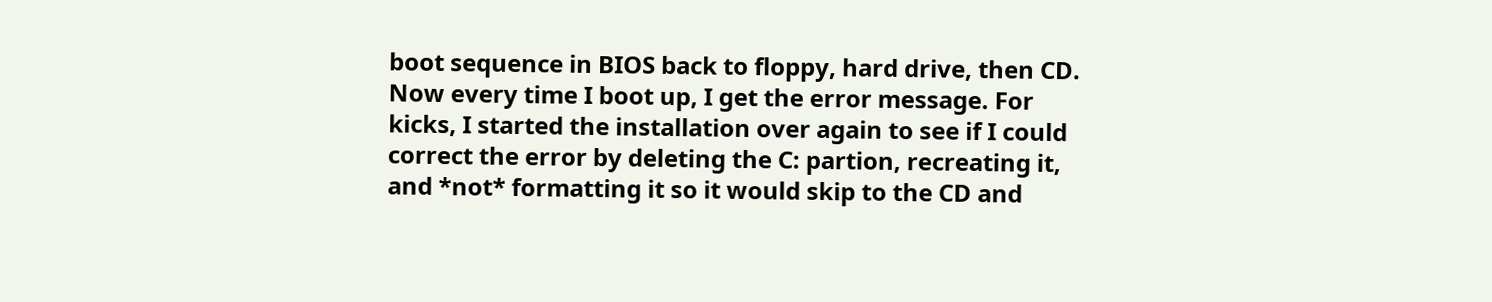boot sequence in BIOS back to floppy, hard drive, then CD. Now every time I boot up, I get the error message. For kicks, I started the installation over again to see if I could correct the error by deleting the C: partion, recreating it, and *not* formatting it so it would skip to the CD and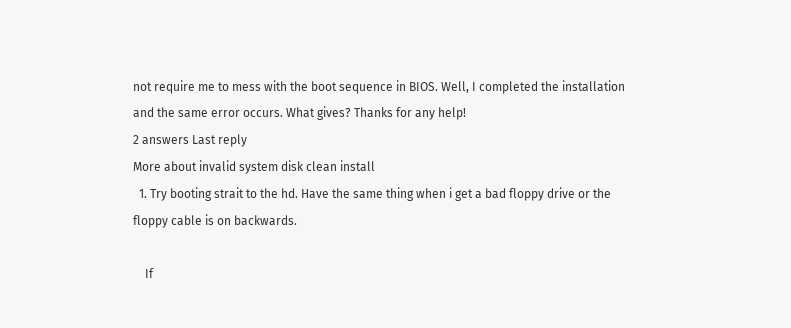not require me to mess with the boot sequence in BIOS. Well, I completed the installation and the same error occurs. What gives? Thanks for any help!
2 answers Last reply
More about invalid system disk clean install
  1. Try booting strait to the hd. Have the same thing when i get a bad floppy drive or the floppy cable is on backwards.

    If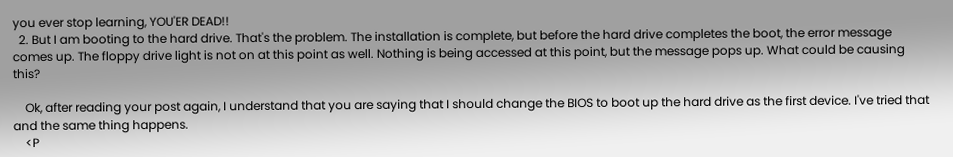you ever stop learning, YOU'ER DEAD!!
  2. But I am booting to the hard drive. That's the problem. The installation is complete, but before the hard drive completes the boot, the error message comes up. The floppy drive light is not on at this point as well. Nothing is being accessed at this point, but the message pops up. What could be causing this?

    Ok, after reading your post again, I understand that you are saying that I should change the BIOS to boot up the hard drive as the first device. I've tried that and the same thing happens.
    <P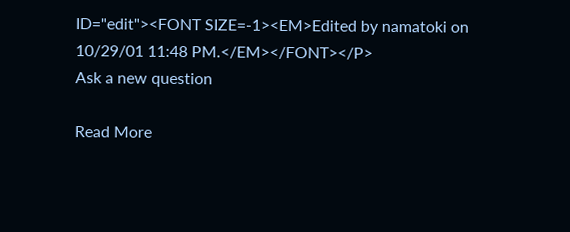ID="edit"><FONT SIZE=-1><EM>Edited by namatoki on 10/29/01 11:48 PM.</EM></FONT></P>
Ask a new question

Read More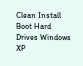Clean Install Boot Hard Drives Windows XP